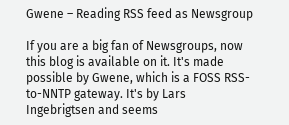Gwene – Reading RSS feed as Newsgroup

If you are a big fan of Newsgroups, now this blog is available on it. It's made possible by Gwene, which is a FOSS RSS-to-NNTP gateway. It's by Lars Ingebrigtsen and seems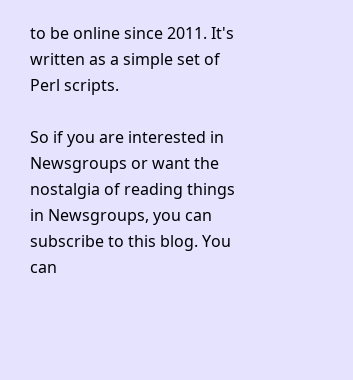to be online since 2011. It's written as a simple set of Perl scripts.

So if you are interested in Newsgroups or want the nostalgia of reading things in Newsgroups, you can subscribe to this blog. You can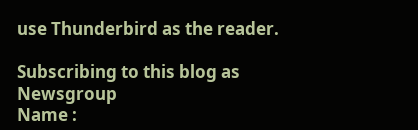use Thunderbird as the reader.

Subscribing to this blog as Newsgroup
Name :